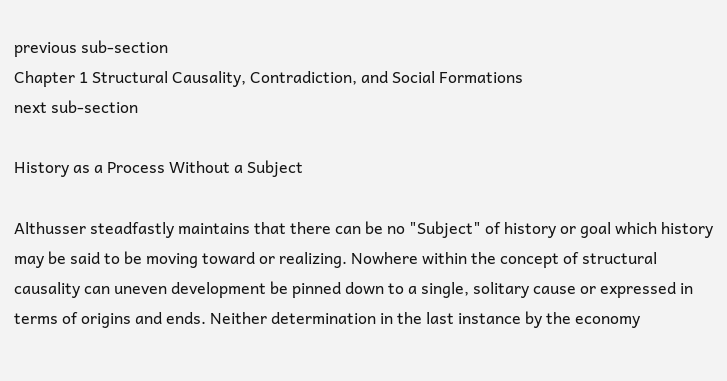previous sub-section
Chapter 1 Structural Causality, Contradiction, and Social Formations
next sub-section

History as a Process Without a Subject

Althusser steadfastly maintains that there can be no "Subject" of history or goal which history may be said to be moving toward or realizing. Nowhere within the concept of structural causality can uneven development be pinned down to a single, solitary cause or expressed in terms of origins and ends. Neither determination in the last instance by the economy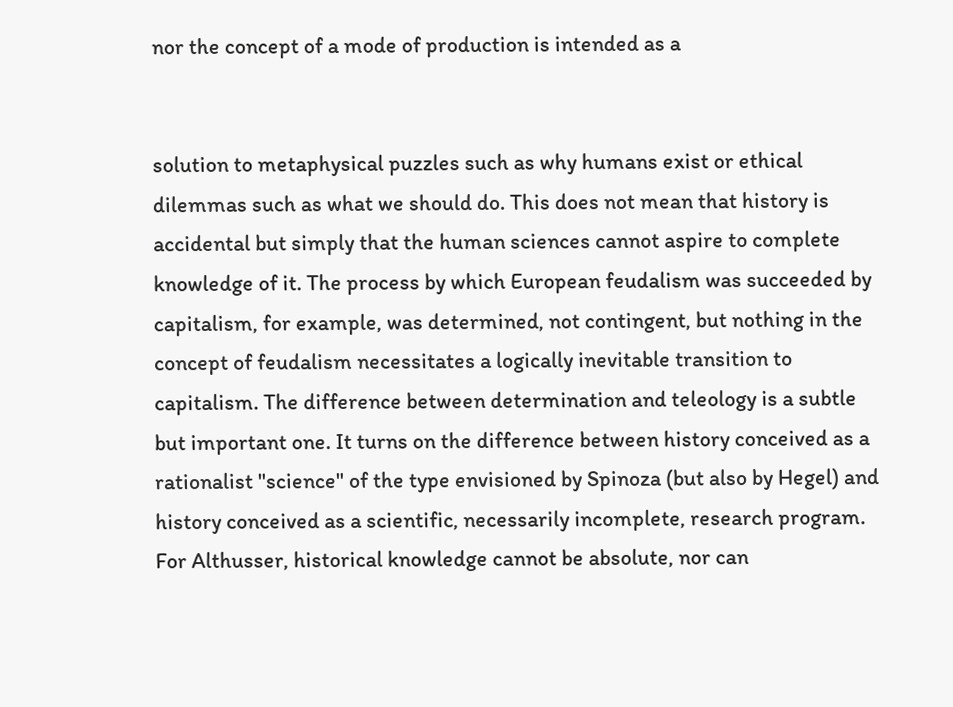nor the concept of a mode of production is intended as a


solution to metaphysical puzzles such as why humans exist or ethical dilemmas such as what we should do. This does not mean that history is accidental but simply that the human sciences cannot aspire to complete knowledge of it. The process by which European feudalism was succeeded by capitalism, for example, was determined, not contingent, but nothing in the concept of feudalism necessitates a logically inevitable transition to capitalism. The difference between determination and teleology is a subtle but important one. It turns on the difference between history conceived as a rationalist "science" of the type envisioned by Spinoza (but also by Hegel) and history conceived as a scientific, necessarily incomplete, research program. For Althusser, historical knowledge cannot be absolute, nor can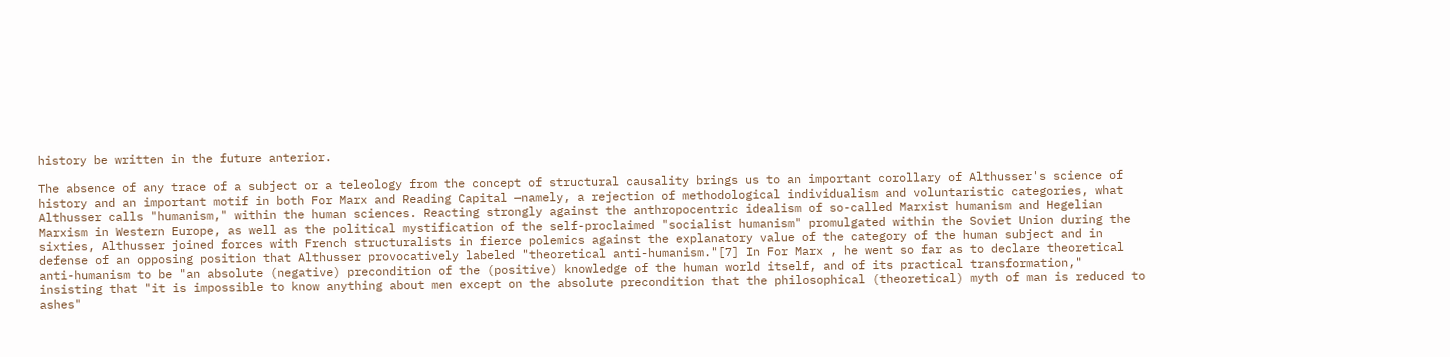history be written in the future anterior.

The absence of any trace of a subject or a teleology from the concept of structural causality brings us to an important corollary of Althusser's science of history and an important motif in both For Marx and Reading Capital —namely, a rejection of methodological individualism and voluntaristic categories, what Althusser calls "humanism," within the human sciences. Reacting strongly against the anthropocentric idealism of so-called Marxist humanism and Hegelian Marxism in Western Europe, as well as the political mystification of the self-proclaimed "socialist humanism" promulgated within the Soviet Union during the sixties, Althusser joined forces with French structuralists in fierce polemics against the explanatory value of the category of the human subject and in defense of an opposing position that Althusser provocatively labeled "theoretical anti-humanism."[7] In For Marx , he went so far as to declare theoretical anti-humanism to be "an absolute (negative) precondition of the (positive) knowledge of the human world itself, and of its practical transformation," insisting that "it is impossible to know anything about men except on the absolute precondition that the philosophical (theoretical) myth of man is reduced to ashes"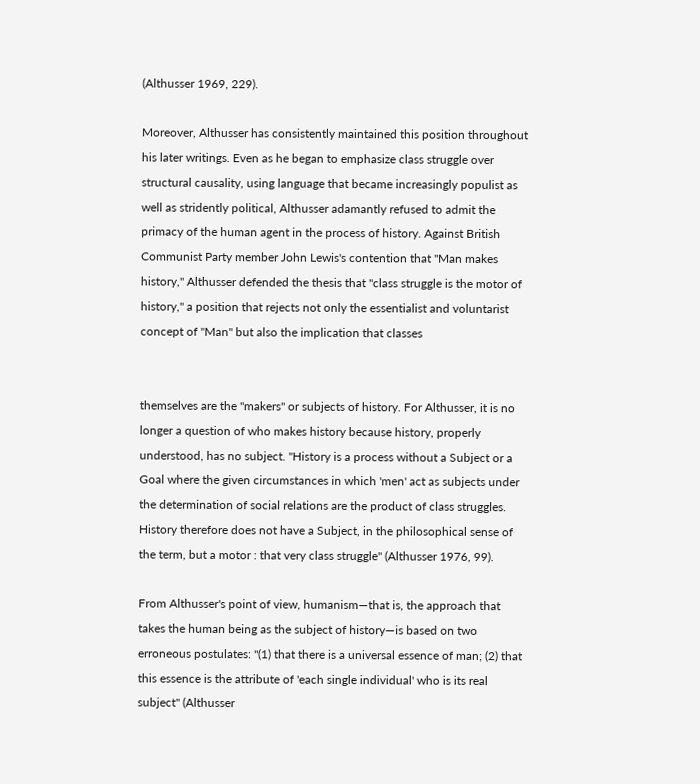(Althusser 1969, 229).

Moreover, Althusser has consistently maintained this position throughout his later writings. Even as he began to emphasize class struggle over structural causality, using language that became increasingly populist as well as stridently political, Althusser adamantly refused to admit the primacy of the human agent in the process of history. Against British Communist Party member John Lewis's contention that "Man makes history," Althusser defended the thesis that "class struggle is the motor of history," a position that rejects not only the essentialist and voluntarist concept of "Man" but also the implication that classes


themselves are the "makers" or subjects of history. For Althusser, it is no longer a question of who makes history because history, properly understood, has no subject. "History is a process without a Subject or a Goal where the given circumstances in which 'men' act as subjects under the determination of social relations are the product of class struggles. History therefore does not have a Subject, in the philosophical sense of the term, but a motor : that very class struggle" (Althusser 1976, 99).

From Althusser's point of view, humanism—that is, the approach that takes the human being as the subject of history—is based on two erroneous postulates: "(1) that there is a universal essence of man; (2) that this essence is the attribute of 'each single individual' who is its real subject" (Althusser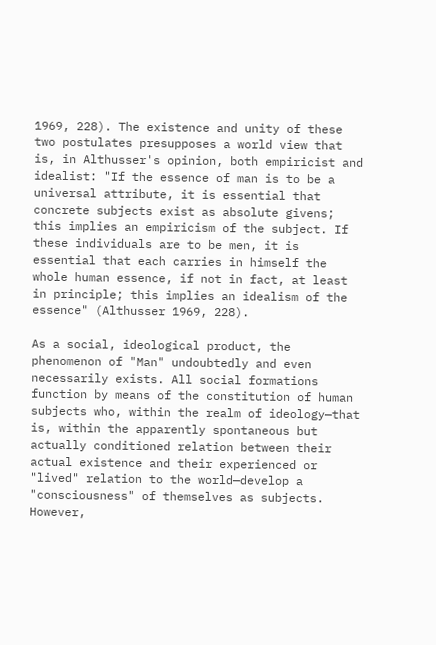1969, 228). The existence and unity of these two postulates presupposes a world view that is, in Althusser's opinion, both empiricist and idealist: "If the essence of man is to be a universal attribute, it is essential that concrete subjects exist as absolute givens; this implies an empiricism of the subject. If these individuals are to be men, it is essential that each carries in himself the whole human essence, if not in fact, at least in principle; this implies an idealism of the essence" (Althusser 1969, 228).

As a social, ideological product, the phenomenon of "Man" undoubtedly and even necessarily exists. All social formations function by means of the constitution of human subjects who, within the realm of ideology—that is, within the apparently spontaneous but actually conditioned relation between their actual existence and their experienced or "lived" relation to the world—develop a "consciousness" of themselves as subjects. However,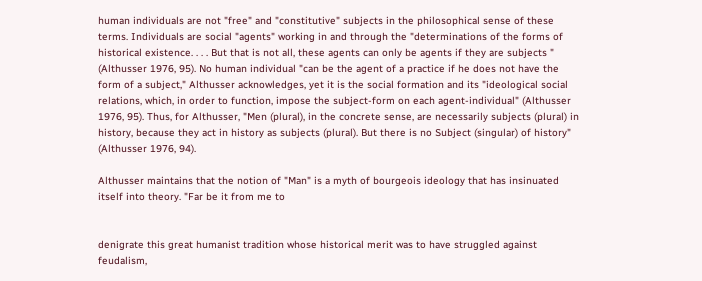human individuals are not "free" and "constitutive" subjects in the philosophical sense of these terms. Individuals are social "agents" working in and through the "determinations of the forms of historical existence. . . . But that is not all, these agents can only be agents if they are subjects " (Althusser 1976, 95). No human individual "can be the agent of a practice if he does not have the form of a subject," Althusser acknowledges, yet it is the social formation and its "ideological social relations, which, in order to function, impose the subject-form on each agent-individual" (Althusser 1976, 95). Thus, for Althusser, "Men (plural), in the concrete sense, are necessarily subjects (plural) in history, because they act in history as subjects (plural). But there is no Subject (singular) of history" (Althusser 1976, 94).

Althusser maintains that the notion of "Man" is a myth of bourgeois ideology that has insinuated itself into theory. "Far be it from me to


denigrate this great humanist tradition whose historical merit was to have struggled against feudalism,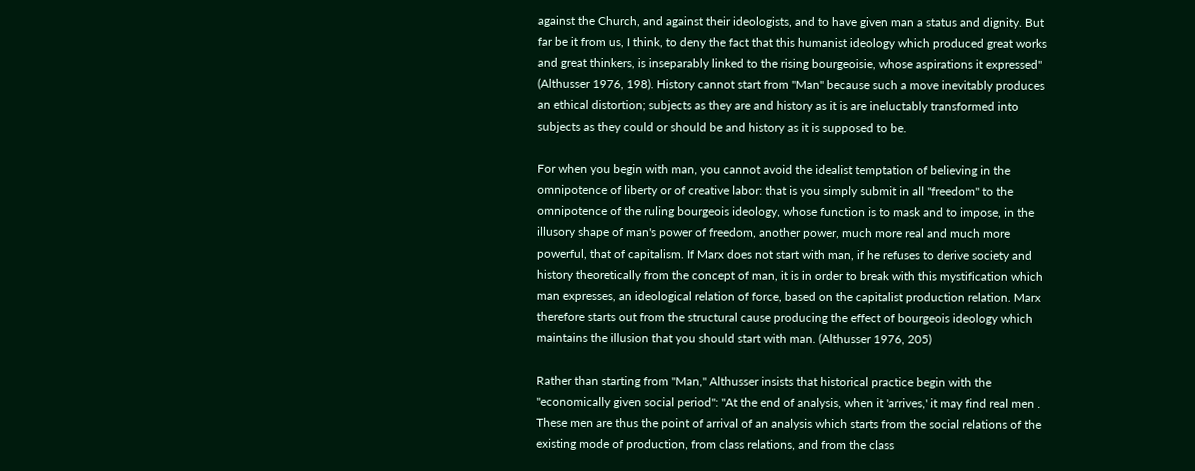against the Church, and against their ideologists, and to have given man a status and dignity. But far be it from us, I think, to deny the fact that this humanist ideology which produced great works and great thinkers, is inseparably linked to the rising bourgeoisie, whose aspirations it expressed" (Althusser 1976, 198). History cannot start from "Man" because such a move inevitably produces an ethical distortion; subjects as they are and history as it is are ineluctably transformed into subjects as they could or should be and history as it is supposed to be.

For when you begin with man, you cannot avoid the idealist temptation of believing in the omnipotence of liberty or of creative labor: that is you simply submit in all "freedom" to the omnipotence of the ruling bourgeois ideology, whose function is to mask and to impose, in the illusory shape of man's power of freedom, another power, much more real and much more powerful, that of capitalism. If Marx does not start with man, if he refuses to derive society and history theoretically from the concept of man, it is in order to break with this mystification which man expresses, an ideological relation of force, based on the capitalist production relation. Marx therefore starts out from the structural cause producing the effect of bourgeois ideology which maintains the illusion that you should start with man. (Althusser 1976, 205)

Rather than starting from "Man," Althusser insists that historical practice begin with the "economically given social period": "At the end of analysis, when it 'arrives,' it may find real men . These men are thus the point of arrival of an analysis which starts from the social relations of the existing mode of production, from class relations, and from the class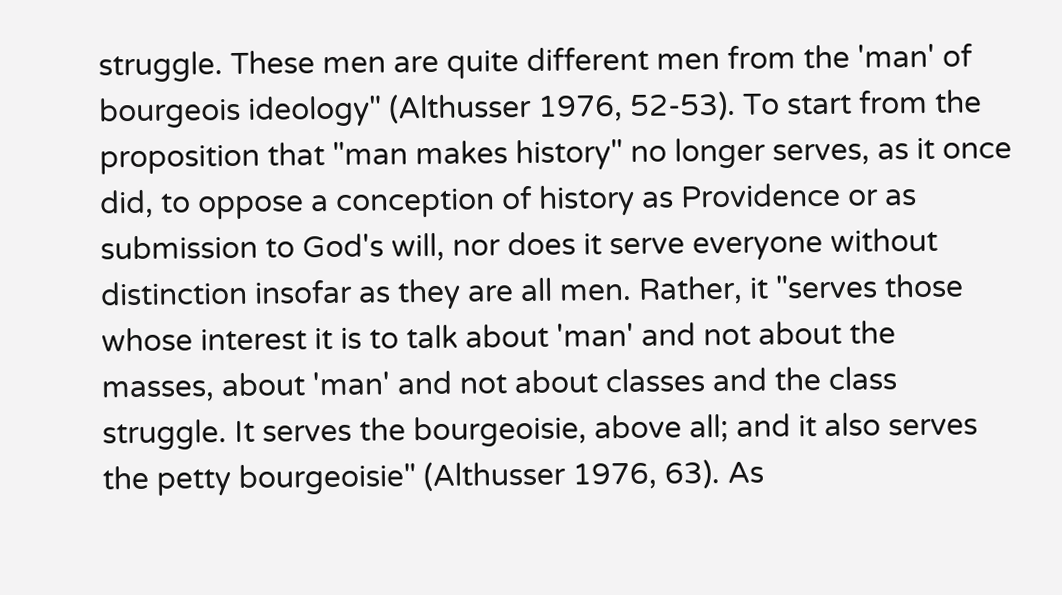struggle. These men are quite different men from the 'man' of bourgeois ideology" (Althusser 1976, 52-53). To start from the proposition that "man makes history" no longer serves, as it once did, to oppose a conception of history as Providence or as submission to God's will, nor does it serve everyone without distinction insofar as they are all men. Rather, it "serves those whose interest it is to talk about 'man' and not about the masses, about 'man' and not about classes and the class struggle. It serves the bourgeoisie, above all; and it also serves the petty bourgeoisie" (Althusser 1976, 63). As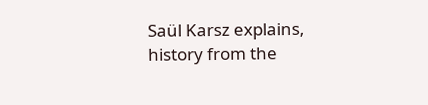Saül Karsz explains, history from the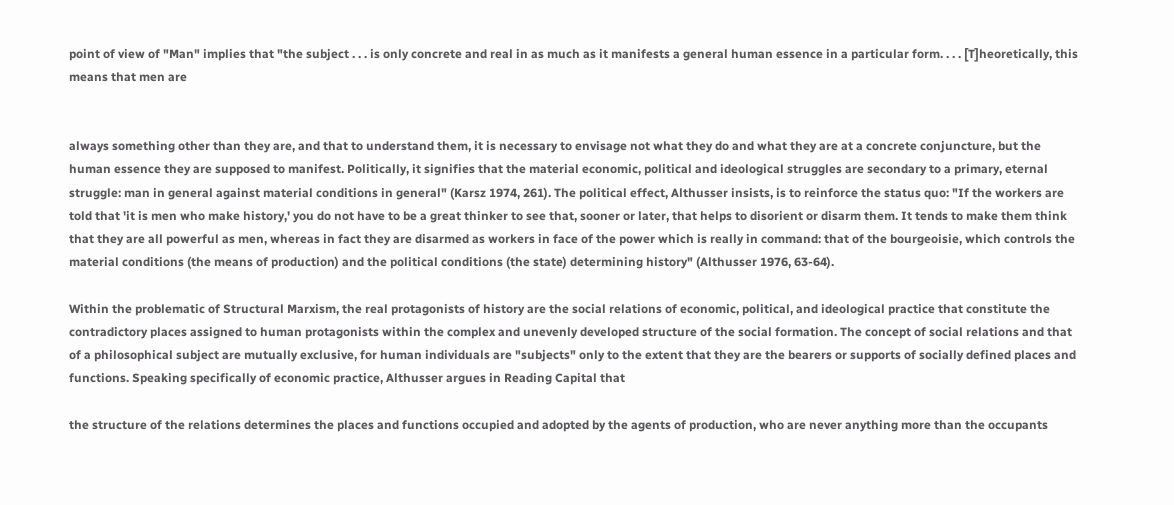point of view of "Man" implies that "the subject . . . is only concrete and real in as much as it manifests a general human essence in a particular form. . . . [T]heoretically, this means that men are


always something other than they are, and that to understand them, it is necessary to envisage not what they do and what they are at a concrete conjuncture, but the human essence they are supposed to manifest. Politically, it signifies that the material economic, political and ideological struggles are secondary to a primary, eternal struggle: man in general against material conditions in general" (Karsz 1974, 261). The political effect, Althusser insists, is to reinforce the status quo: "If the workers are told that 'it is men who make history,' you do not have to be a great thinker to see that, sooner or later, that helps to disorient or disarm them. It tends to make them think that they are all powerful as men, whereas in fact they are disarmed as workers in face of the power which is really in command: that of the bourgeoisie, which controls the material conditions (the means of production) and the political conditions (the state) determining history" (Althusser 1976, 63-64).

Within the problematic of Structural Marxism, the real protagonists of history are the social relations of economic, political, and ideological practice that constitute the contradictory places assigned to human protagonists within the complex and unevenly developed structure of the social formation. The concept of social relations and that of a philosophical subject are mutually exclusive, for human individuals are "subjects" only to the extent that they are the bearers or supports of socially defined places and functions. Speaking specifically of economic practice, Althusser argues in Reading Capital that

the structure of the relations determines the places and functions occupied and adopted by the agents of production, who are never anything more than the occupants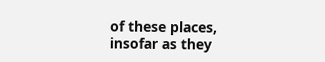of these places, insofar as they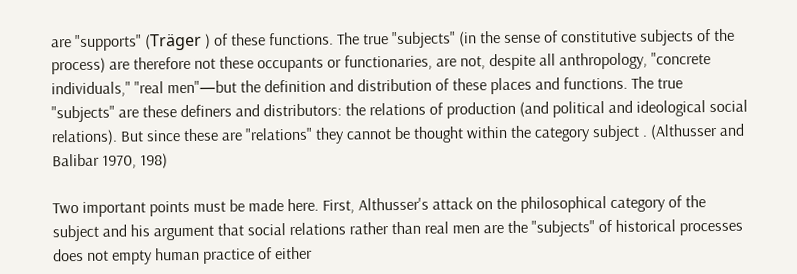are "supports" (Träger ) of these functions. The true "subjects" (in the sense of constitutive subjects of the process) are therefore not these occupants or functionaries, are not, despite all anthropology, "concrete individuals," "real men"—but the definition and distribution of these places and functions. The true "subjects" are these definers and distributors: the relations of production (and political and ideological social relations). But since these are "relations" they cannot be thought within the category subject . (Althusser and Balibar 1970, 198)

Two important points must be made here. First, Althusser's attack on the philosophical category of the subject and his argument that social relations rather than real men are the "subjects" of historical processes does not empty human practice of either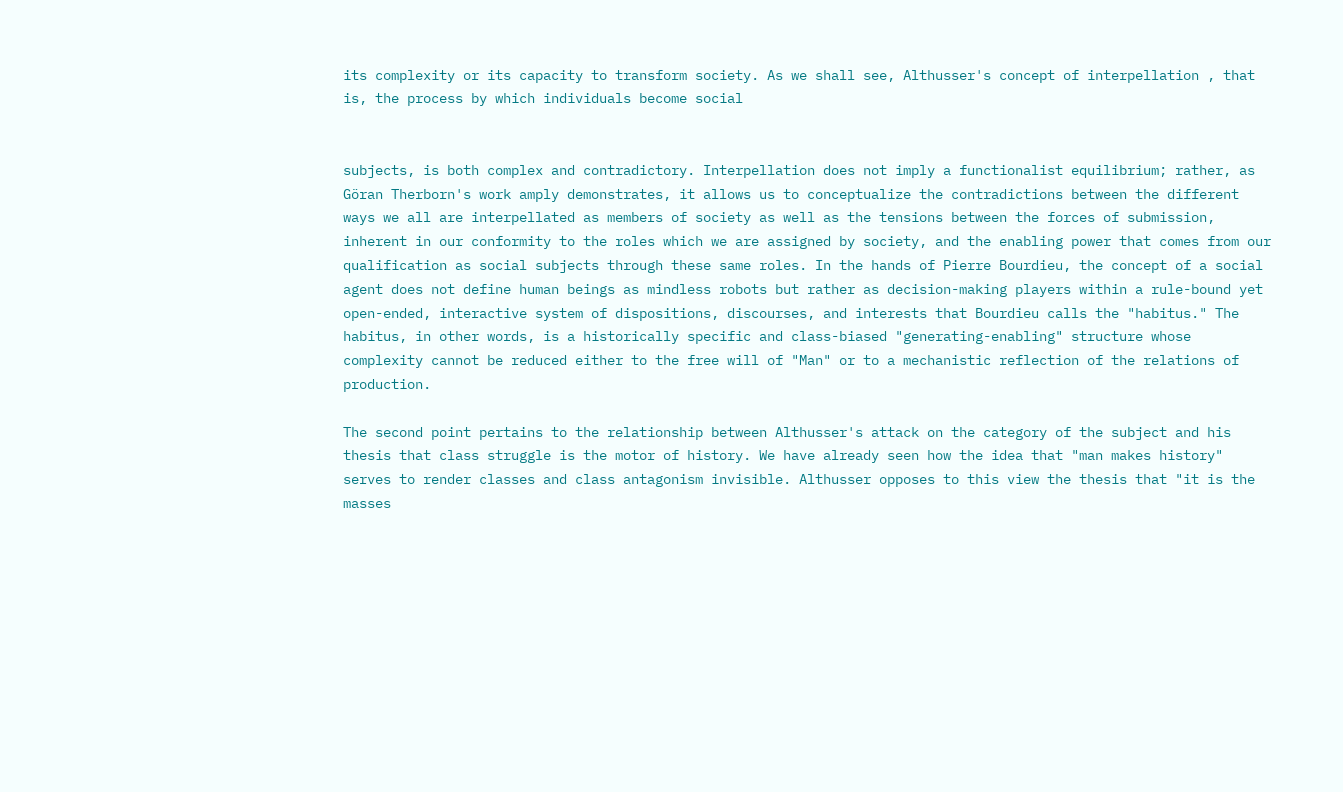its complexity or its capacity to transform society. As we shall see, Althusser's concept of interpellation , that is, the process by which individuals become social


subjects, is both complex and contradictory. Interpellation does not imply a functionalist equilibrium; rather, as Göran Therborn's work amply demonstrates, it allows us to conceptualize the contradictions between the different ways we all are interpellated as members of society as well as the tensions between the forces of submission, inherent in our conformity to the roles which we are assigned by society, and the enabling power that comes from our qualification as social subjects through these same roles. In the hands of Pierre Bourdieu, the concept of a social agent does not define human beings as mindless robots but rather as decision-making players within a rule-bound yet open-ended, interactive system of dispositions, discourses, and interests that Bourdieu calls the "habitus." The habitus, in other words, is a historically specific and class-biased "generating-enabling" structure whose complexity cannot be reduced either to the free will of "Man" or to a mechanistic reflection of the relations of production.

The second point pertains to the relationship between Althusser's attack on the category of the subject and his thesis that class struggle is the motor of history. We have already seen how the idea that "man makes history" serves to render classes and class antagonism invisible. Althusser opposes to this view the thesis that "it is the masses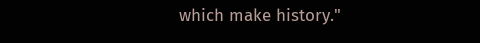which make history."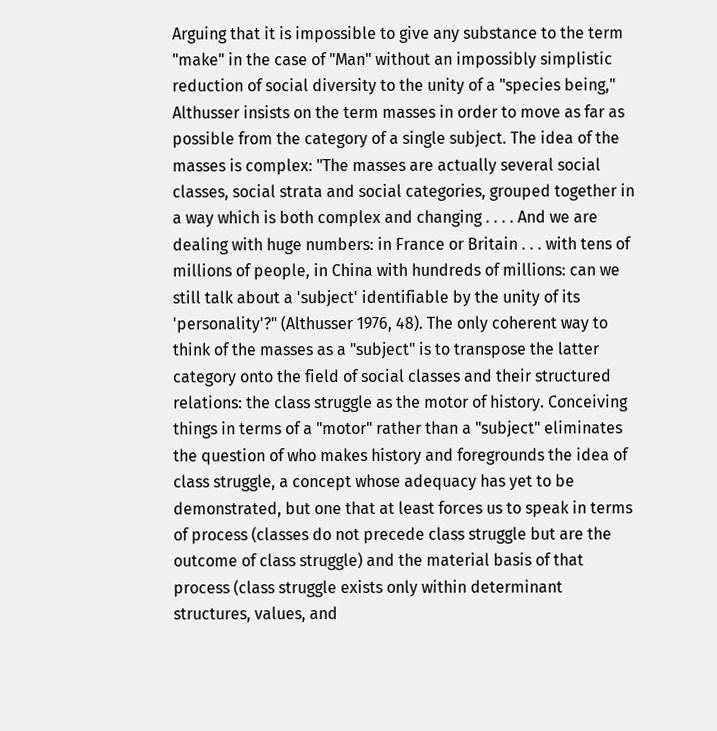Arguing that it is impossible to give any substance to the term "make" in the case of "Man" without an impossibly simplistic reduction of social diversity to the unity of a "species being," Althusser insists on the term masses in order to move as far as possible from the category of a single subject. The idea of the masses is complex: "The masses are actually several social classes, social strata and social categories, grouped together in a way which is both complex and changing . . . . And we are dealing with huge numbers: in France or Britain . . . with tens of millions of people, in China with hundreds of millions: can we still talk about a 'subject' identifiable by the unity of its 'personality'?" (Althusser 1976, 48). The only coherent way to think of the masses as a "subject" is to transpose the latter category onto the field of social classes and their structured relations: the class struggle as the motor of history. Conceiving things in terms of a "motor" rather than a "subject" eliminates the question of who makes history and foregrounds the idea of class struggle, a concept whose adequacy has yet to be demonstrated, but one that at least forces us to speak in terms of process (classes do not precede class struggle but are the outcome of class struggle) and the material basis of that process (class struggle exists only within determinant structures, values, and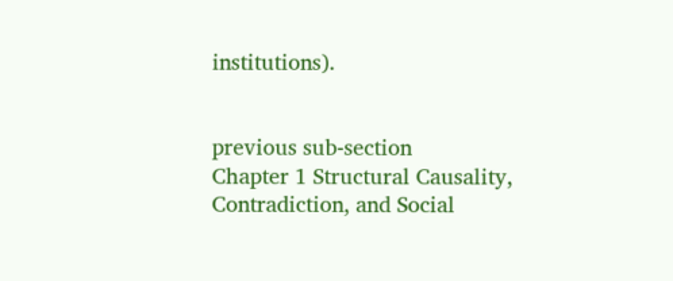institutions).


previous sub-section
Chapter 1 Structural Causality, Contradiction, and Social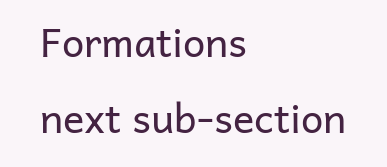Formations
next sub-section